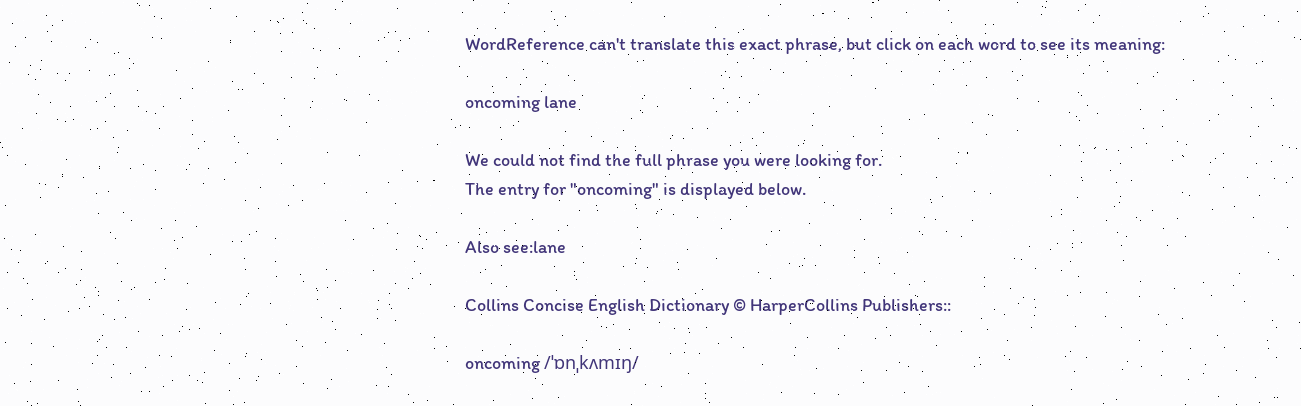WordReference can't translate this exact phrase, but click on each word to see its meaning:

oncoming lane

We could not find the full phrase you were looking for.
The entry for "oncoming" is displayed below.

Also see:lane

Collins Concise English Dictionary © HarperCollins Publishers::

oncoming /ˈɒnˌkʌmɪŋ/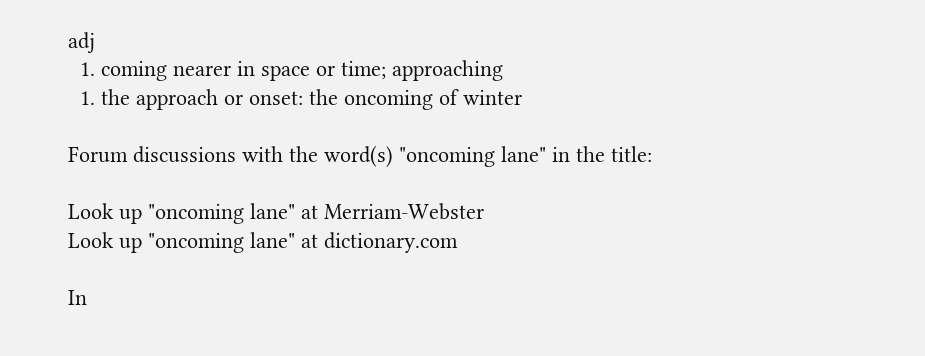adj
  1. coming nearer in space or time; approaching
  1. the approach or onset: the oncoming of winter

Forum discussions with the word(s) "oncoming lane" in the title:

Look up "oncoming lane" at Merriam-Webster
Look up "oncoming lane" at dictionary.com

In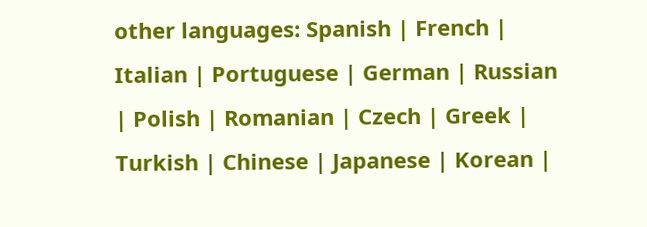other languages: Spanish | French | Italian | Portuguese | German | Russian | Polish | Romanian | Czech | Greek | Turkish | Chinese | Japanese | Korean |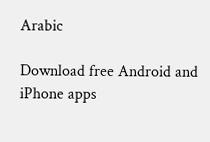Arabic

Download free Android and iPhone apps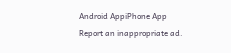Android AppiPhone App
Report an inappropriate ad.